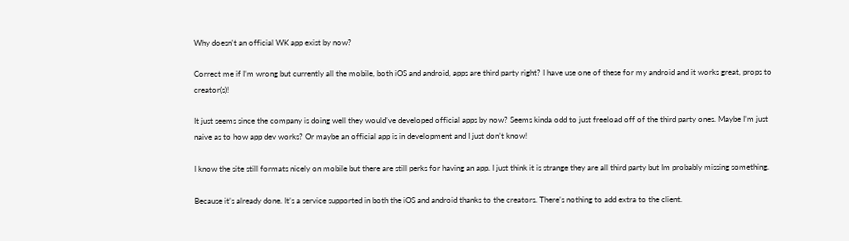Why doesn't an official WK app exist by now?

Correct me if I’m wrong but currently all the mobile, both iOS and android, apps are third party right? I have use one of these for my android and it works great, props to creator(s)!

It just seems since the company is doing well they would’ve developed official apps by now? Seems kinda odd to just freeload off of the third party ones. Maybe I’m just naive as to how app dev works? Or maybe an official app is in development and I just don’t know!

I know the site still formats nicely on mobile but there are still perks for having an app. I just think it is strange they are all third party but Im probably missing something.

Because it’s already done. It’s a service supported in both the iOS and android thanks to the creators. There’s nothing to add extra to the client.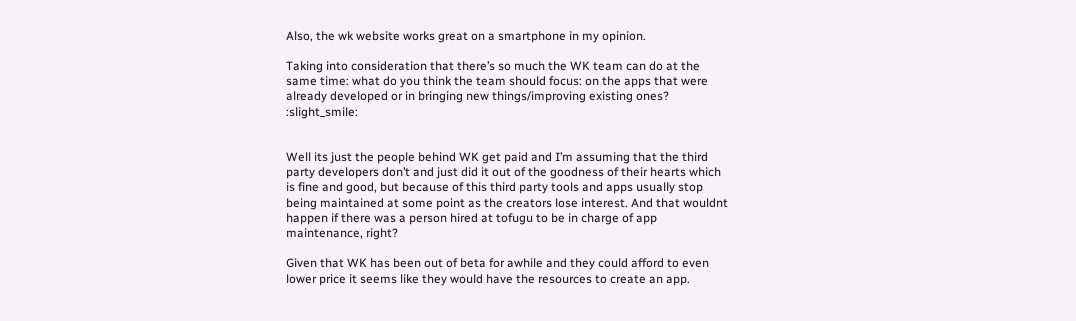Also, the wk website works great on a smartphone in my opinion.

Taking into consideration that there’s so much the WK team can do at the same time: what do you think the team should focus: on the apps that were already developed or in bringing new things/improving existing ones? :slight_smile:


Well its just the people behind WK get paid and I’m assuming that the third party developers don’t and just did it out of the goodness of their hearts which is fine and good, but because of this third party tools and apps usually stop being maintained at some point as the creators lose interest. And that wouldnt happen if there was a person hired at tofugu to be in charge of app maintenance, right?

Given that WK has been out of beta for awhile and they could afford to even lower price it seems like they would have the resources to create an app.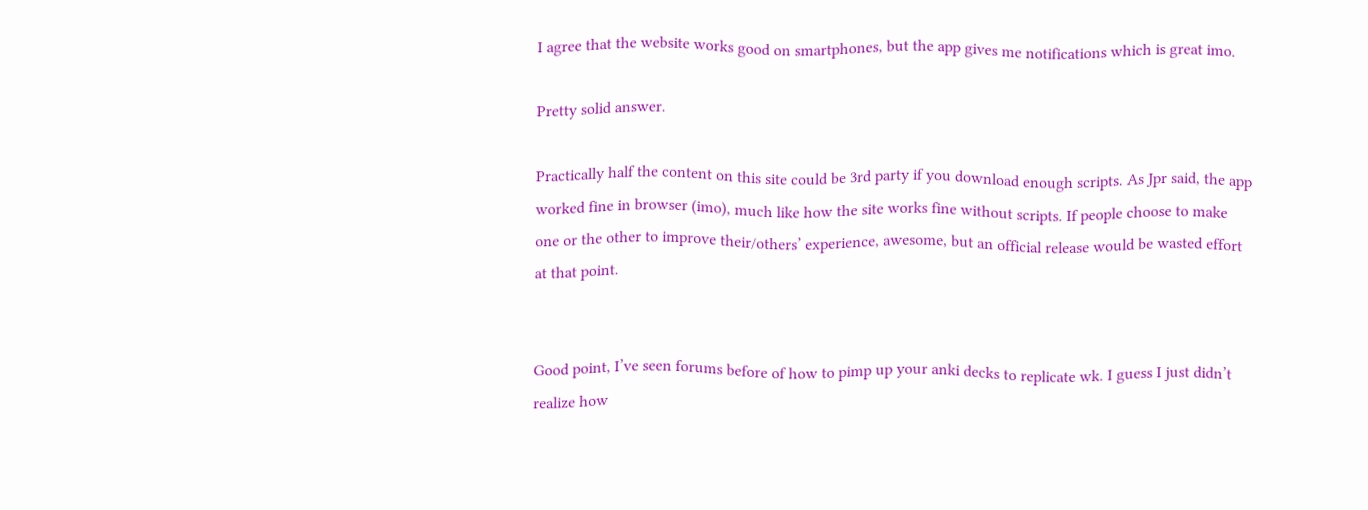I agree that the website works good on smartphones, but the app gives me notifications which is great imo.

Pretty solid answer.

Practically half the content on this site could be 3rd party if you download enough scripts. As Jpr said, the app worked fine in browser (imo), much like how the site works fine without scripts. If people choose to make one or the other to improve their/others’ experience, awesome, but an official release would be wasted effort at that point.


Good point, I’ve seen forums before of how to pimp up your anki decks to replicate wk. I guess I just didn’t realize how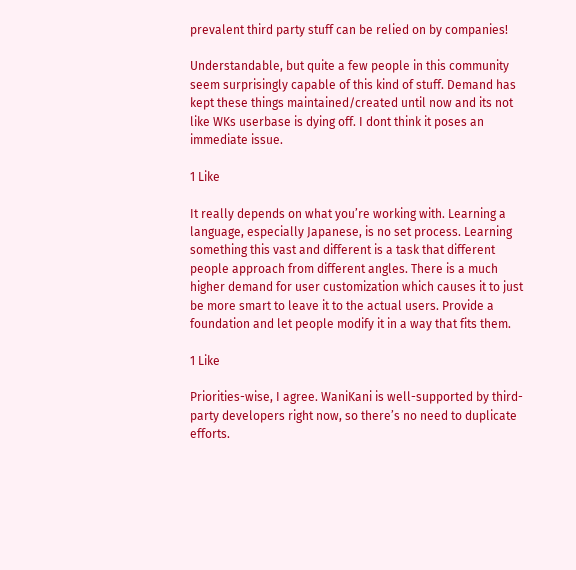prevalent third party stuff can be relied on by companies!

Understandable, but quite a few people in this community seem surprisingly capable of this kind of stuff. Demand has kept these things maintained/created until now and its not like WKs userbase is dying off. I dont think it poses an immediate issue.

1 Like

It really depends on what you’re working with. Learning a language, especially Japanese, is no set process. Learning something this vast and different is a task that different people approach from different angles. There is a much higher demand for user customization which causes it to just be more smart to leave it to the actual users. Provide a foundation and let people modify it in a way that fits them.

1 Like

Priorities-wise, I agree. WaniKani is well-supported by third-party developers right now, so there’s no need to duplicate efforts.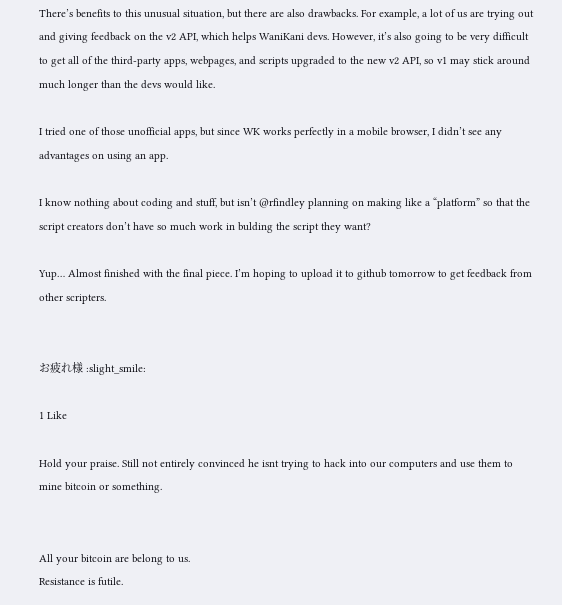There’s benefits to this unusual situation, but there are also drawbacks. For example, a lot of us are trying out and giving feedback on the v2 API, which helps WaniKani devs. However, it’s also going to be very difficult to get all of the third-party apps, webpages, and scripts upgraded to the new v2 API, so v1 may stick around much longer than the devs would like.

I tried one of those unofficial apps, but since WK works perfectly in a mobile browser, I didn’t see any advantages on using an app.

I know nothing about coding and stuff, but isn’t @rfindley planning on making like a “platform” so that the script creators don’t have so much work in bulding the script they want?

Yup… Almost finished with the final piece. I’m hoping to upload it to github tomorrow to get feedback from other scripters.


お疲れ様 :slight_smile:

1 Like

Hold your praise. Still not entirely convinced he isnt trying to hack into our computers and use them to mine bitcoin or something.


All your bitcoin are belong to us.
Resistance is futile.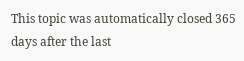This topic was automatically closed 365 days after the last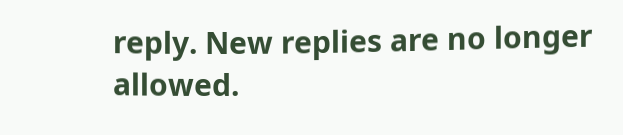reply. New replies are no longer allowed.